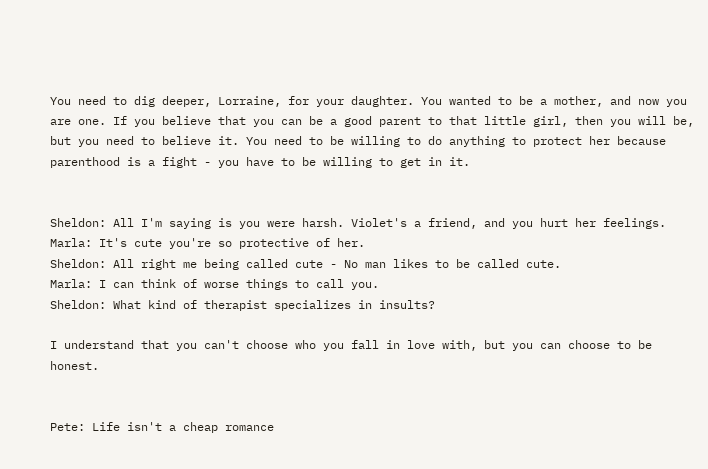You need to dig deeper, Lorraine, for your daughter. You wanted to be a mother, and now you are one. If you believe that you can be a good parent to that little girl, then you will be, but you need to believe it. You need to be willing to do anything to protect her because parenthood is a fight - you have to be willing to get in it.


Sheldon: All I'm saying is you were harsh. Violet's a friend, and you hurt her feelings.
Marla: It's cute you're so protective of her.
Sheldon: All right me being called cute - No man likes to be called cute.
Marla: I can think of worse things to call you.
Sheldon: What kind of therapist specializes in insults?

I understand that you can't choose who you fall in love with, but you can choose to be honest.


Pete: Life isn't a cheap romance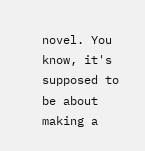novel. You know, it's supposed to be about making a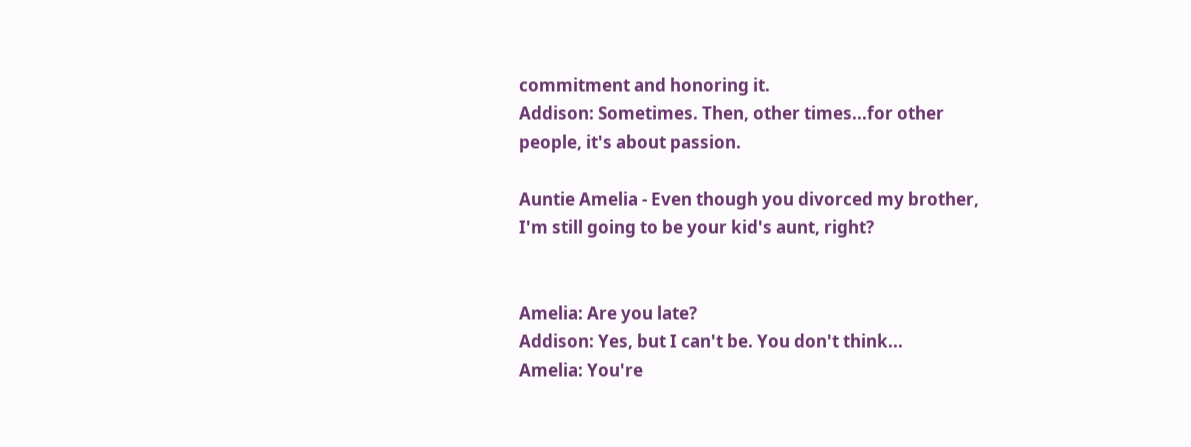commitment and honoring it.
Addison: Sometimes. Then, other times...for other people, it's about passion.

Auntie Amelia - Even though you divorced my brother, I'm still going to be your kid's aunt, right?


Amelia: Are you late?
Addison: Yes, but I can't be. You don't think...
Amelia: You're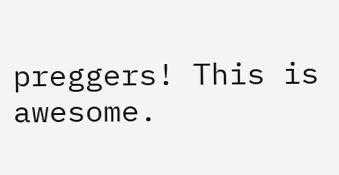preggers! This is awesome.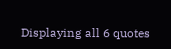Displaying all 6 quotes